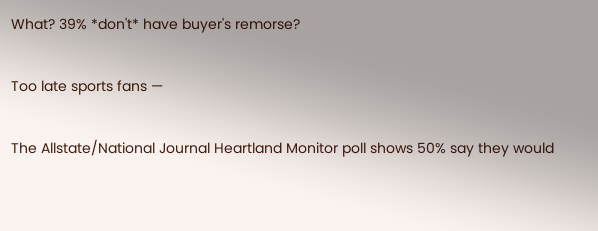What? 39% *don't* have buyer's remorse?

Too late sports fans —

The Allstate/National Journal Heartland Monitor poll shows 50% say they would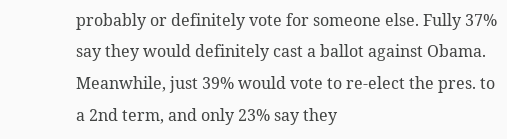probably or definitely vote for someone else. Fully 37% say they would definitely cast a ballot against Obama. Meanwhile, just 39% would vote to re-elect the pres. to a 2nd term, and only 23% say they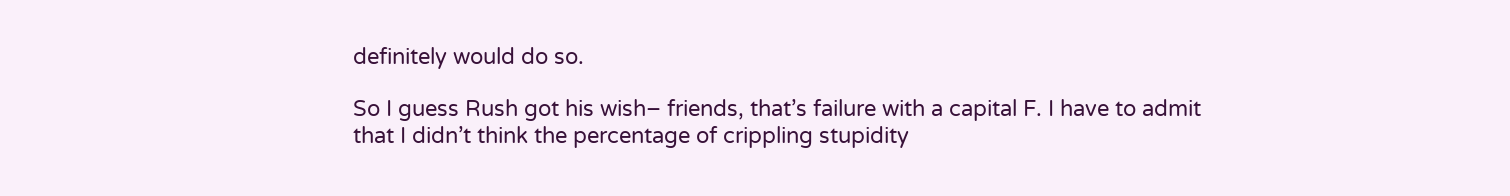definitely would do so.

So I guess Rush got his wish– friends, that’s failure with a capital F. I have to admit that I didn’t think the percentage of crippling stupidity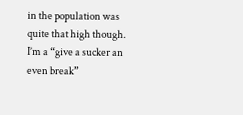in the population was quite that high though. I’m a “give a sucker an even break”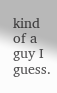kind of a guy I guess.